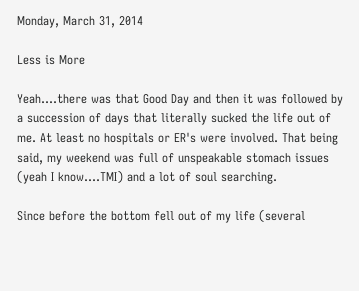Monday, March 31, 2014

Less is More

Yeah....there was that Good Day and then it was followed by a succession of days that literally sucked the life out of me. At least no hospitals or ER's were involved. That being said, my weekend was full of unspeakable stomach issues (yeah I know....TMI) and a lot of soul searching.

Since before the bottom fell out of my life (several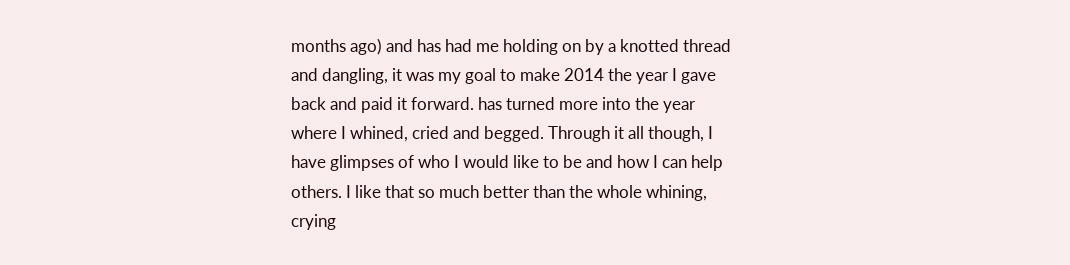months ago) and has had me holding on by a knotted thread and dangling, it was my goal to make 2014 the year I gave back and paid it forward. has turned more into the year where I whined, cried and begged. Through it all though, I have glimpses of who I would like to be and how I can help others. I like that so much better than the whole whining, crying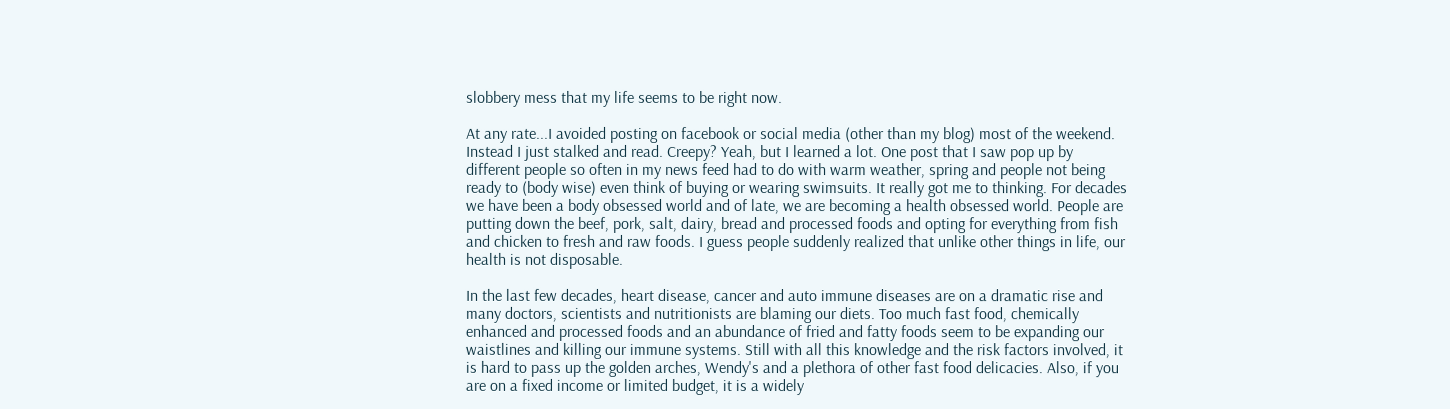slobbery mess that my life seems to be right now.

At any rate...I avoided posting on facebook or social media (other than my blog) most of the weekend. Instead I just stalked and read. Creepy? Yeah, but I learned a lot. One post that I saw pop up by different people so often in my news feed had to do with warm weather, spring and people not being ready to (body wise) even think of buying or wearing swimsuits. It really got me to thinking. For decades we have been a body obsessed world and of late, we are becoming a health obsessed world. People are putting down the beef, pork, salt, dairy, bread and processed foods and opting for everything from fish and chicken to fresh and raw foods. I guess people suddenly realized that unlike other things in life, our health is not disposable.

In the last few decades, heart disease, cancer and auto immune diseases are on a dramatic rise and many doctors, scientists and nutritionists are blaming our diets. Too much fast food, chemically enhanced and processed foods and an abundance of fried and fatty foods seem to be expanding our waistlines and killing our immune systems. Still with all this knowledge and the risk factors involved, it is hard to pass up the golden arches, Wendy's and a plethora of other fast food delicacies. Also, if you are on a fixed income or limited budget, it is a widely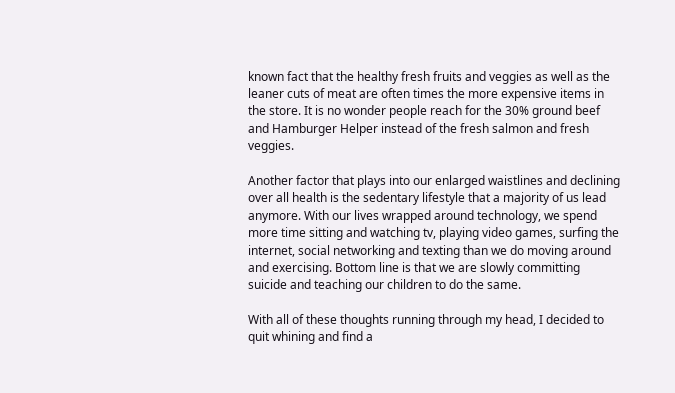known fact that the healthy fresh fruits and veggies as well as the leaner cuts of meat are often times the more expensive items in the store. It is no wonder people reach for the 30% ground beef and Hamburger Helper instead of the fresh salmon and fresh veggies.

Another factor that plays into our enlarged waistlines and declining over all health is the sedentary lifestyle that a majority of us lead anymore. With our lives wrapped around technology, we spend more time sitting and watching tv, playing video games, surfing the internet, social networking and texting than we do moving around and exercising. Bottom line is that we are slowly committing suicide and teaching our children to do the same.

With all of these thoughts running through my head, I decided to quit whining and find a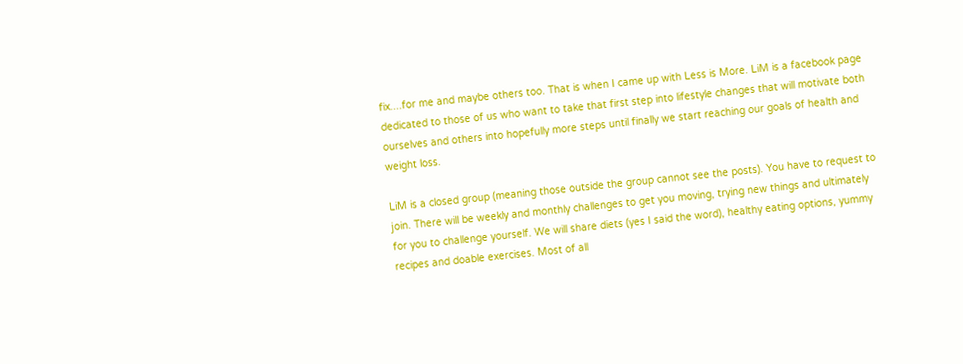fix....for me and maybe others too. That is when I came up with Less is More. LiM is a facebook page dedicated to those of us who want to take that first step into lifestyle changes that will motivate both ourselves and others into hopefully more steps until finally we start reaching our goals of health and weight loss.

LiM is a closed group (meaning those outside the group cannot see the posts). You have to request to join. There will be weekly and monthly challenges to get you moving, trying new things and ultimately for you to challenge yourself. We will share diets (yes I said the word), healthy eating options, yummy recipes and doable exercises. Most of all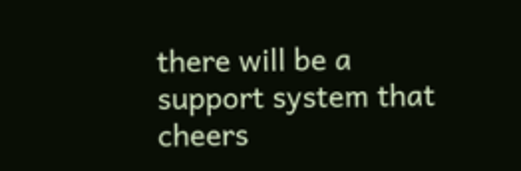there will be a support system that cheers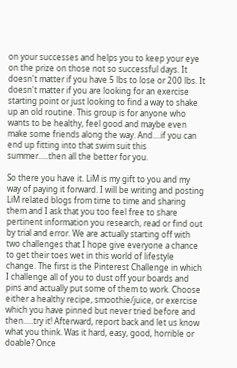on your successes and helps you to keep your eye on the prize on those not so successful days. It doesn't matter if you have 5 lbs to lose or 200 lbs. It doesn't matter if you are looking for an exercise starting point or just looking to find a way to shake up an old routine. This group is for anyone who wants to be healthy, feel good and maybe even make some friends along the way. And....if you can end up fitting into that swim suit this summer.....then all the better for you.

So there you have it. LiM is my gift to you and my way of paying it forward. I will be writing and posting LiM related blogs from time to time and sharing them and I ask that you too feel free to share pertinent information you research, read or find out by trial and error. We are actually starting off with two challenges that I hope give everyone a chance to get their toes wet in this world of lifestyle change. The first is the Pinterest Challenge in which I challenge all of you to dust off your boards and pins and actually put some of them to work. Choose either a healthy recipe, smoothie/juice, or exercise which you have pinned but never tried before and then.....try it! Afterward, report back and let us know what you think. Was it hard, easy, good, horrible or doable? Once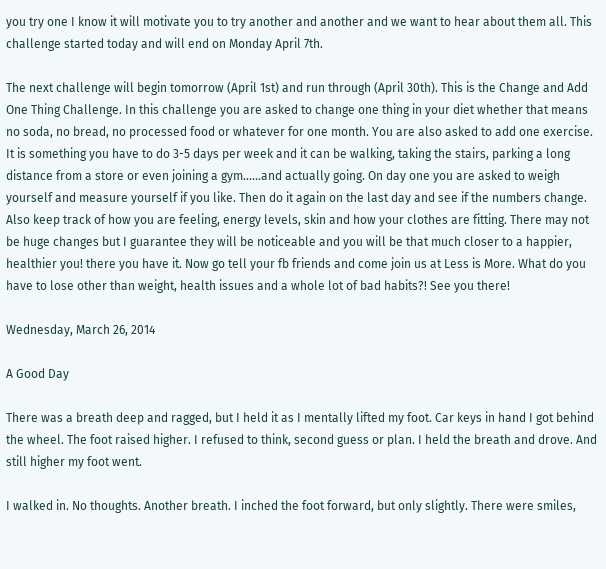you try one I know it will motivate you to try another and another and we want to hear about them all. This challenge started today and will end on Monday April 7th.

The next challenge will begin tomorrow (April 1st) and run through (April 30th). This is the Change and Add One Thing Challenge. In this challenge you are asked to change one thing in your diet whether that means no soda, no bread, no processed food or whatever for one month. You are also asked to add one exercise. It is something you have to do 3-5 days per week and it can be walking, taking the stairs, parking a long distance from a store or even joining a gym......and actually going. On day one you are asked to weigh yourself and measure yourself if you like. Then do it again on the last day and see if the numbers change. Also keep track of how you are feeling, energy levels, skin and how your clothes are fitting. There may not be huge changes but I guarantee they will be noticeable and you will be that much closer to a happier, healthier you! there you have it. Now go tell your fb friends and come join us at Less is More. What do you have to lose other than weight, health issues and a whole lot of bad habits?! See you there!

Wednesday, March 26, 2014

A Good Day

There was a breath deep and ragged, but I held it as I mentally lifted my foot. Car keys in hand I got behind the wheel. The foot raised higher. I refused to think, second guess or plan. I held the breath and drove. And still higher my foot went.

I walked in. No thoughts. Another breath. I inched the foot forward, but only slightly. There were smiles,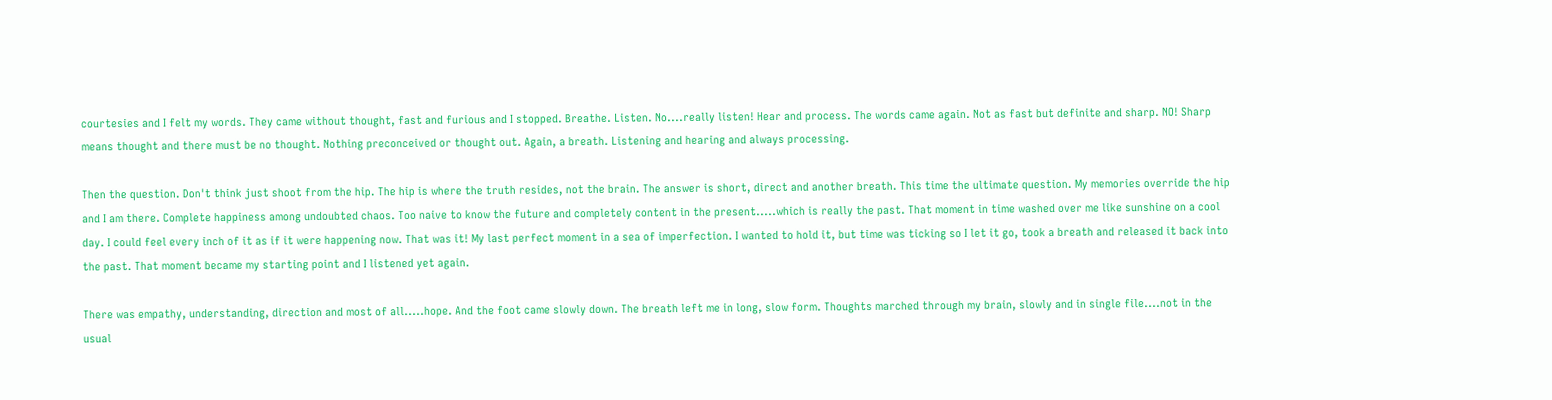courtesies and I felt my words. They came without thought, fast and furious and I stopped. Breathe. Listen. No....really listen! Hear and process. The words came again. Not as fast but definite and sharp. NO! Sharp means thought and there must be no thought. Nothing preconceived or thought out. Again, a breath. Listening and hearing and always processing.

Then the question. Don't think just shoot from the hip. The hip is where the truth resides, not the brain. The answer is short, direct and another breath. This time the ultimate question. My memories override the hip and I am there. Complete happiness among undoubted chaos. Too naive to know the future and completely content in the present.....which is really the past. That moment in time washed over me like sunshine on a cool day. I could feel every inch of it as if it were happening now. That was it! My last perfect moment in a sea of imperfection. I wanted to hold it, but time was ticking so I let it go, took a breath and released it back into the past. That moment became my starting point and I listened yet again.

There was empathy, understanding, direction and most of all.....hope. And the foot came slowly down. The breath left me in long, slow form. Thoughts marched through my brain, slowly and in single file....not in the usual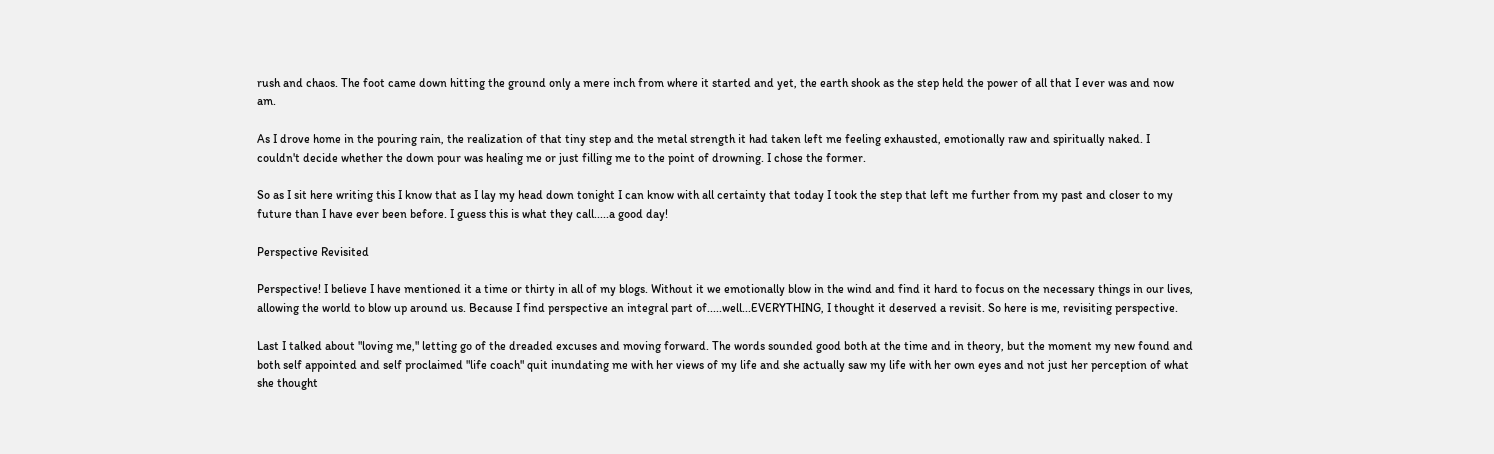rush and chaos. The foot came down hitting the ground only a mere inch from where it started and yet, the earth shook as the step held the power of all that I ever was and now am.

As I drove home in the pouring rain, the realization of that tiny step and the metal strength it had taken left me feeling exhausted, emotionally raw and spiritually naked. I couldn't decide whether the down pour was healing me or just filling me to the point of drowning. I chose the former.

So as I sit here writing this I know that as I lay my head down tonight I can know with all certainty that today I took the step that left me further from my past and closer to my future than I have ever been before. I guess this is what they call.....a good day!

Perspective Revisited

Perspective! I believe I have mentioned it a time or thirty in all of my blogs. Without it we emotionally blow in the wind and find it hard to focus on the necessary things in our lives,  allowing the world to blow up around us. Because I find perspective an integral part of.....well...EVERYTHING, I thought it deserved a revisit. So here is me, revisiting perspective.

Last I talked about "loving me," letting go of the dreaded excuses and moving forward. The words sounded good both at the time and in theory, but the moment my new found and both self appointed and self proclaimed "life coach" quit inundating me with her views of my life and she actually saw my life with her own eyes and not just her perception of what she thought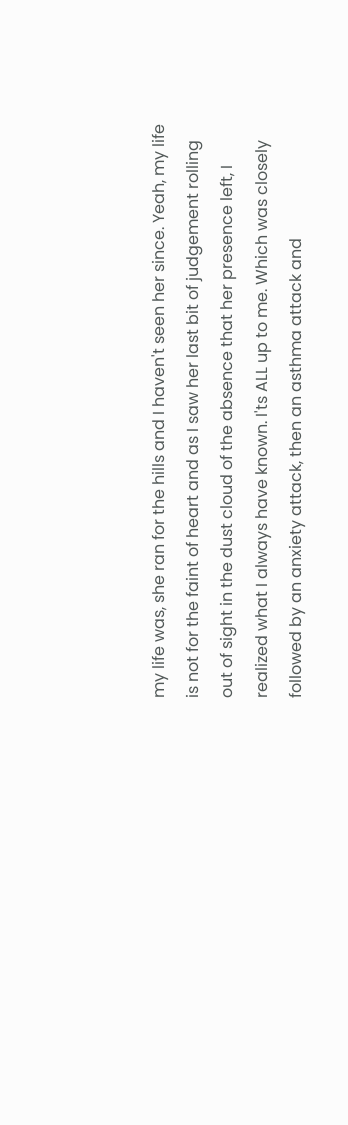my life was, she ran for the hills and I haven't seen her since. Yeah, my life is not for the faint of heart and as I saw her last bit of judgement rolling out of sight in the dust cloud of the absence that her presence left, I realized what I always have known. I'ts ALL up to me. Which was closely followed by an anxiety attack, then an asthma attack and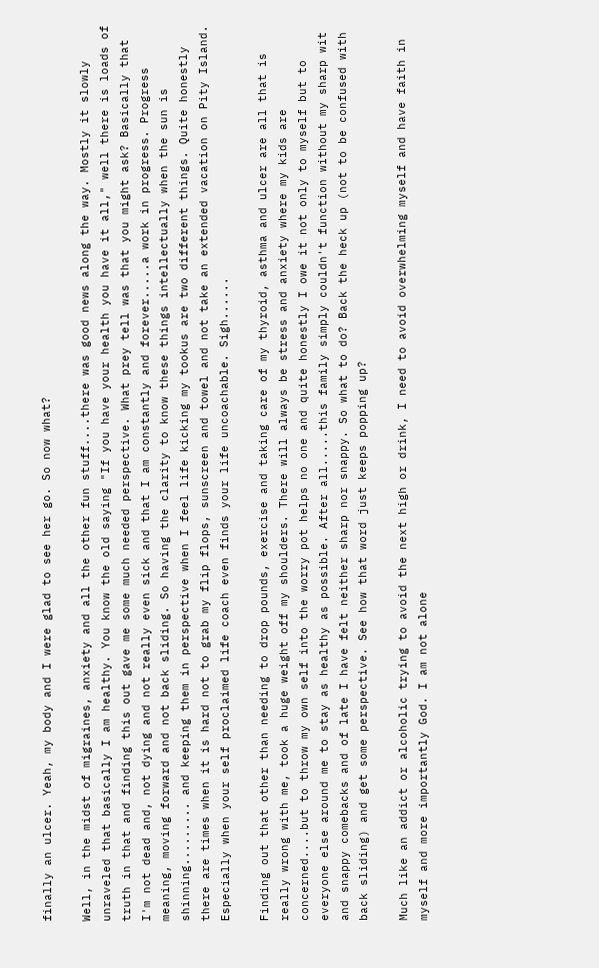finally an ulcer. Yeah, my body and I were glad to see her go. So now what?

Well, in the midst of migraines, anxiety and all the other fun stuff....there was good news along the way. Mostly it slowly unraveled that basically I am healthy. You know the old saying "If you have your health you have it all," well there is loads of truth in that and finding this out gave me some much needed perspective. What prey tell was that you might ask? Basically that I'm not dead and, not dying and not really even sick and that I am constantly and forever.....a work in progress. Progress meaning, moving forward and not back sliding. So having the clarity to know these things intellectually when the sun is shinning......... and keeping them in perspective when I feel life kicking my tookus are two different things. Quite honestly there are times when it is hard not to grab my flip flops, sunscreen and towel and not take an extended vacation on Pity Island. Especially when your self proclaimed life coach even finds your life uncoachable. Sigh......

Finding out that other than needing to drop pounds, exercise and taking care of my thyroid, asthma and ulcer are all that is really wrong with me, took a huge weight off my shoulders. There will always be stress and anxiety where my kids are concerned....but to throw my own self into the worry pot helps no one and quite honestly I owe it not only to myself but to everyone else around me to stay as healthy as possible. After all.....this family simply couldn't function without my sharp wit and snappy comebacks and of late I have felt neither sharp nor snappy. So what to do? Back the heck up (not to be confused with back sliding) and get some perspective. See how that word just keeps popping up?

Much like an addict or alcoholic trying to avoid the next high or drink, I need to avoid overwhelming myself and have faith in myself and more importantly God. I am not alone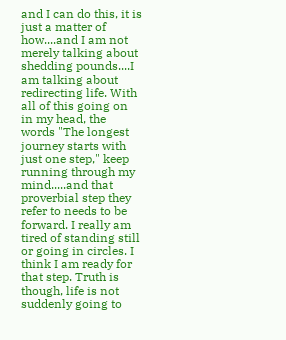and I can do this, it is just a matter of how....and I am not merely talking about shedding pounds....I am talking about redirecting life. With all of this going on in my head, the words "The longest journey starts with just one step," keep running through my mind.....and that proverbial step they refer to needs to be forward. I really am tired of standing still or going in circles. I think I am ready for that step. Truth is though, life is not suddenly going to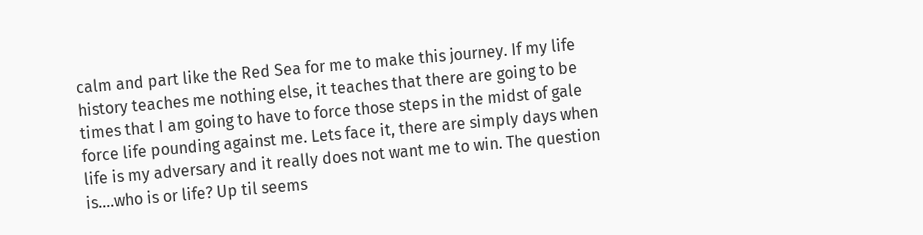calm and part like the Red Sea for me to make this journey. If my life history teaches me nothing else, it teaches that there are going to be times that I am going to have to force those steps in the midst of gale force life pounding against me. Lets face it, there are simply days when life is my adversary and it really does not want me to win. The question is....who is or life? Up til seems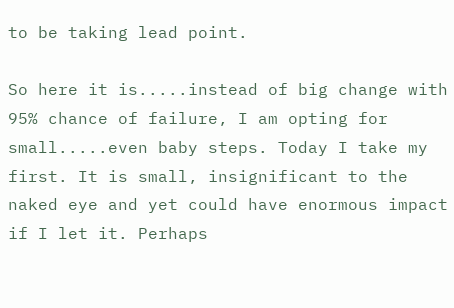to be taking lead point.

So here it is.....instead of big change with 95% chance of failure, I am opting for small.....even baby steps. Today I take my first. It is small, insignificant to the naked eye and yet could have enormous impact if I let it. Perhaps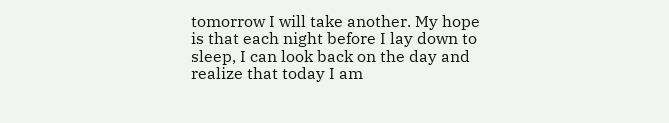tomorrow I will take another. My hope is that each night before I lay down to sleep, I can look back on the day and realize that today I am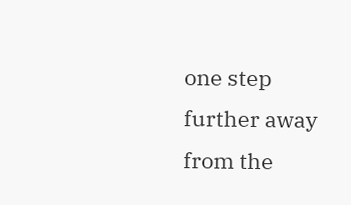one step further away from the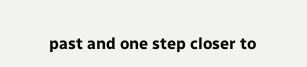past and one step closer to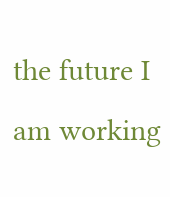the future I am working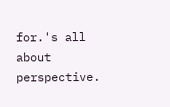for.'s all about perspective.